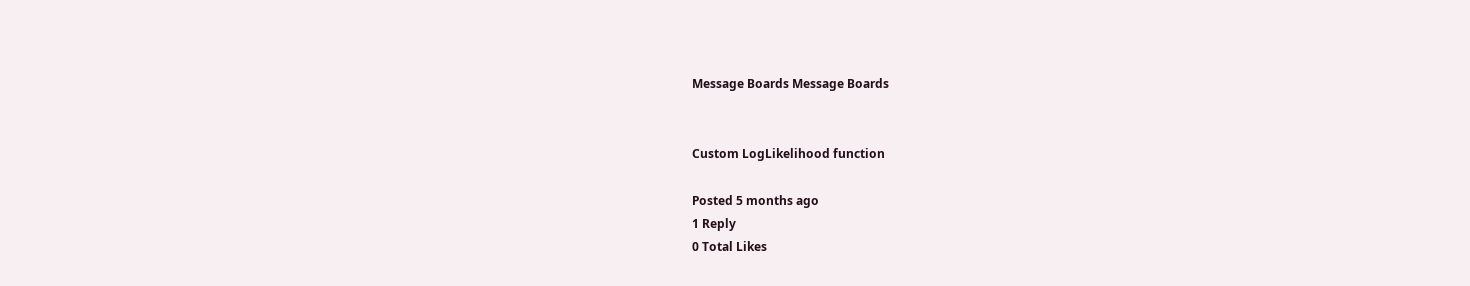Message Boards Message Boards


Custom LogLikelihood function

Posted 5 months ago
1 Reply
0 Total Likes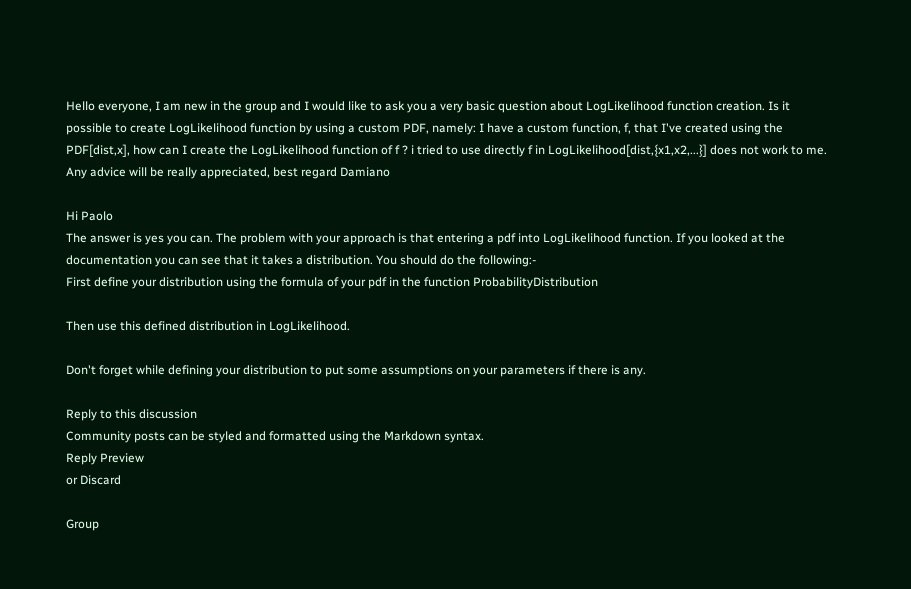Hello everyone, I am new in the group and I would like to ask you a very basic question about LogLikelihood function creation. Is it possible to create LogLikelihood function by using a custom PDF, namely: I have a custom function, f, that I've created using the PDF[dist,x], how can I create the LogLikelihood function of f ? i tried to use directly f in LogLikelihood[dist,{x1,x2,...}] does not work to me. Any advice will be really appreciated, best regard Damiano

Hi Paolo
The answer is yes you can. The problem with your approach is that entering a pdf into LogLikelihood function. If you looked at the documentation you can see that it takes a distribution. You should do the following:-
First define your distribution using the formula of your pdf in the function ProbabilityDistribution

Then use this defined distribution in LogLikelihood.

Don't forget while defining your distribution to put some assumptions on your parameters if there is any.

Reply to this discussion
Community posts can be styled and formatted using the Markdown syntax.
Reply Preview
or Discard

Group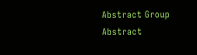Abstract Group Abstract